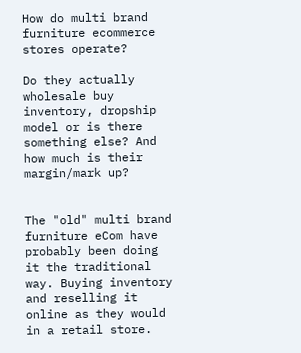How do multi brand furniture ecommerce stores operate?

Do they actually wholesale buy inventory, dropship model or is there something else? And how much is their margin/mark up?


The "old" multi brand furniture eCom have probably been doing it the traditional way. Buying inventory and reselling it online as they would in a retail store.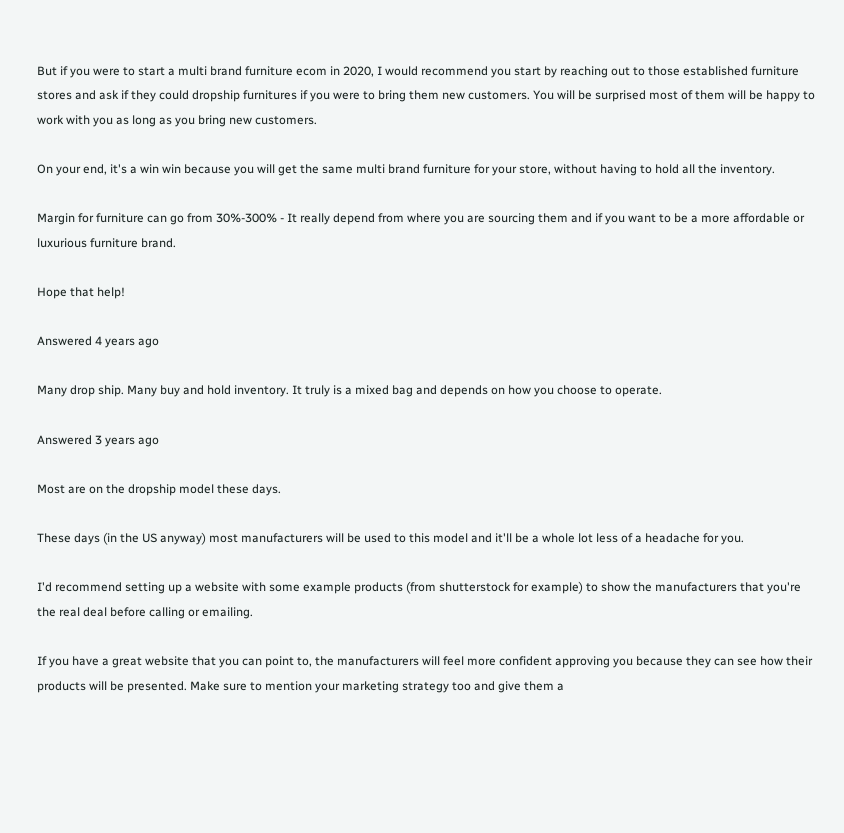But if you were to start a multi brand furniture ecom in 2020, I would recommend you start by reaching out to those established furniture stores and ask if they could dropship furnitures if you were to bring them new customers. You will be surprised most of them will be happy to work with you as long as you bring new customers.

On your end, it's a win win because you will get the same multi brand furniture for your store, without having to hold all the inventory.

Margin for furniture can go from 30%-300% - It really depend from where you are sourcing them and if you want to be a more affordable or luxurious furniture brand.

Hope that help!

Answered 4 years ago

Many drop ship. Many buy and hold inventory. It truly is a mixed bag and depends on how you choose to operate.

Answered 3 years ago

Most are on the dropship model these days.

These days (in the US anyway) most manufacturers will be used to this model and it'll be a whole lot less of a headache for you.

I'd recommend setting up a website with some example products (from shutterstock for example) to show the manufacturers that you're the real deal before calling or emailing.

If you have a great website that you can point to, the manufacturers will feel more confident approving you because they can see how their products will be presented. Make sure to mention your marketing strategy too and give them a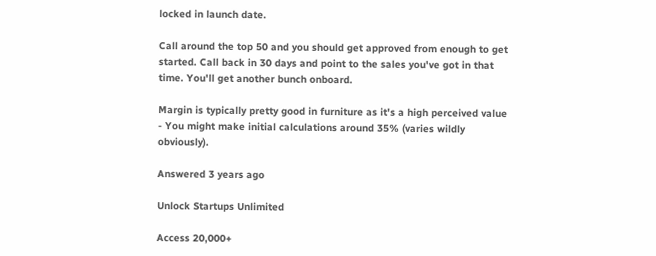locked in launch date.

Call around the top 50 and you should get approved from enough to get started. Call back in 30 days and point to the sales you've got in that time. You'll get another bunch onboard.

Margin is typically pretty good in furniture as it's a high perceived value - You might make initial calculations around 35% (varies wildly obviously).

Answered 3 years ago

Unlock Startups Unlimited

Access 20,000+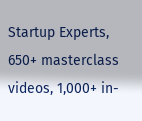Startup Experts, 650+ masterclass videos, 1,000+ in-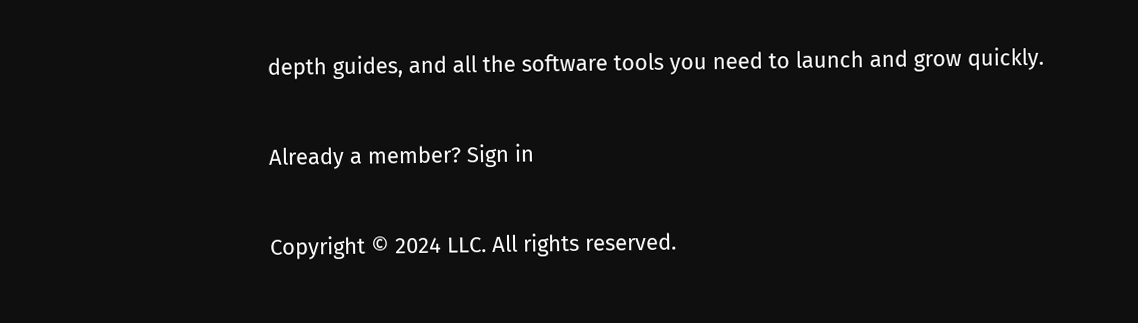depth guides, and all the software tools you need to launch and grow quickly.

Already a member? Sign in

Copyright © 2024 LLC. All rights reserved.